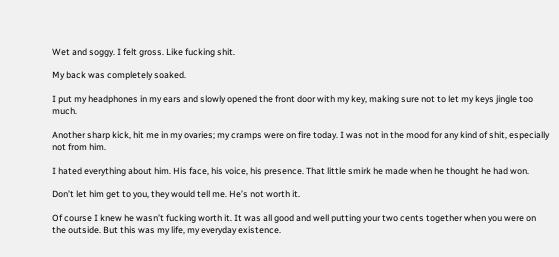Wet and soggy. I felt gross. Like fucking shit.

My back was completely soaked.

I put my headphones in my ears and slowly opened the front door with my key, making sure not to let my keys jingle too much.

Another sharp kick, hit me in my ovaries; my cramps were on fire today. I was not in the mood for any kind of shit, especially not from him.

I hated everything about him. His face, his voice, his presence. That little smirk he made when he thought he had won.

Don’t let him get to you, they would tell me. He’s not worth it.

Of course I knew he wasn’t fucking worth it. It was all good and well putting your two cents together when you were on the outside. But this was my life, my everyday existence.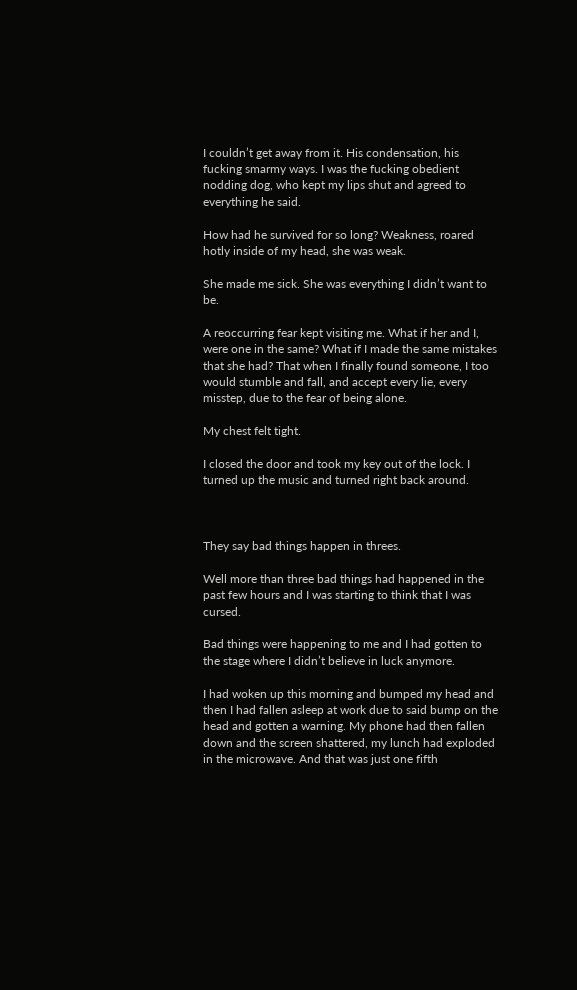I couldn’t get away from it. His condensation, his fucking smarmy ways. I was the fucking obedient nodding dog, who kept my lips shut and agreed to everything he said.

How had he survived for so long? Weakness, roared hotly inside of my head, she was weak.

She made me sick. She was everything I didn’t want to be.

A reoccurring fear kept visiting me. What if her and I, were one in the same? What if I made the same mistakes that she had? That when I finally found someone, I too would stumble and fall, and accept every lie, every misstep, due to the fear of being alone.

My chest felt tight.

I closed the door and took my key out of the lock. I turned up the music and turned right back around.



They say bad things happen in threes.

Well more than three bad things had happened in the past few hours and I was starting to think that I was cursed.

Bad things were happening to me and I had gotten to the stage where I didn’t believe in luck anymore.

I had woken up this morning and bumped my head and then I had fallen asleep at work due to said bump on the head and gotten a warning. My phone had then fallen down and the screen shattered, my lunch had exploded in the microwave. And that was just one fifth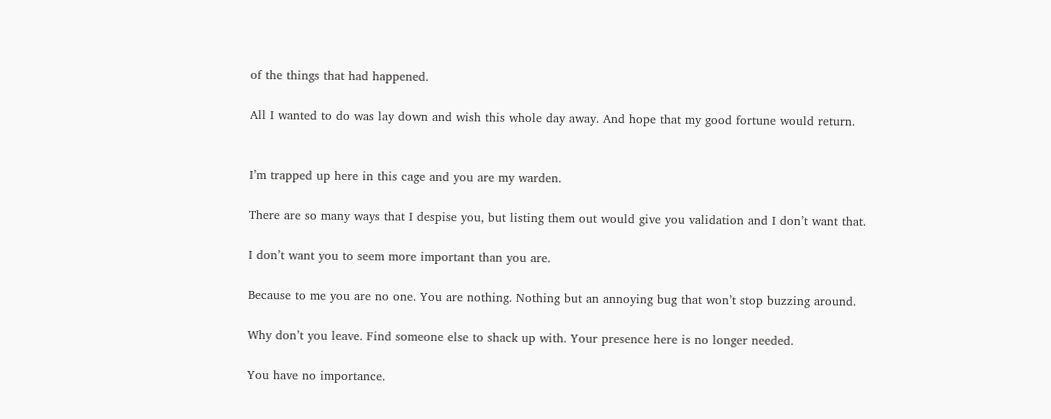of the things that had happened.

All I wanted to do was lay down and wish this whole day away. And hope that my good fortune would return.


I’m trapped up here in this cage and you are my warden.

There are so many ways that I despise you, but listing them out would give you validation and I don’t want that.

I don’t want you to seem more important than you are.

Because to me you are no one. You are nothing. Nothing but an annoying bug that won’t stop buzzing around.

Why don’t you leave. Find someone else to shack up with. Your presence here is no longer needed.

You have no importance.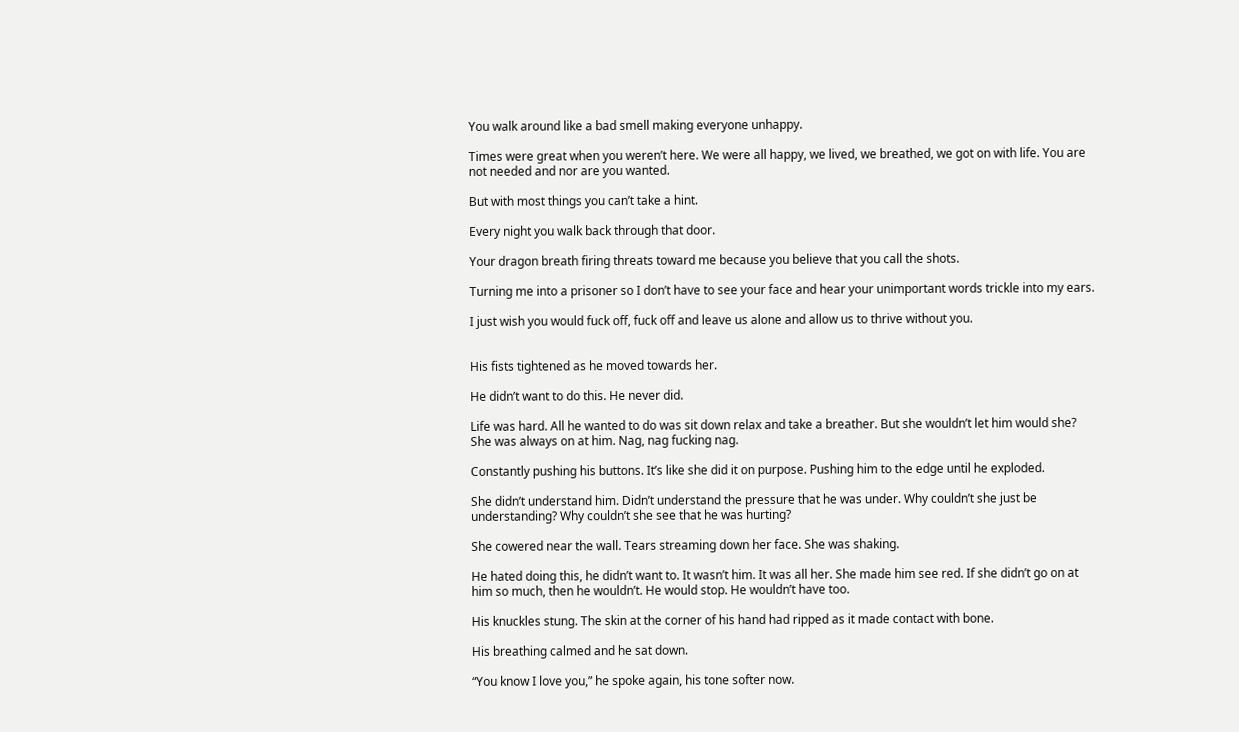You walk around like a bad smell making everyone unhappy.

Times were great when you weren’t here. We were all happy, we lived, we breathed, we got on with life. You are not needed and nor are you wanted.

But with most things you can’t take a hint.

Every night you walk back through that door.

Your dragon breath firing threats toward me because you believe that you call the shots.

Turning me into a prisoner so I don’t have to see your face and hear your unimportant words trickle into my ears.

I just wish you would fuck off, fuck off and leave us alone and allow us to thrive without you.


His fists tightened as he moved towards her.

He didn’t want to do this. He never did.

Life was hard. All he wanted to do was sit down relax and take a breather. But she wouldn’t let him would she? She was always on at him. Nag, nag fucking nag.

Constantly pushing his buttons. It’s like she did it on purpose. Pushing him to the edge until he exploded.

She didn’t understand him. Didn’t understand the pressure that he was under. Why couldn’t she just be understanding? Why couldn’t she see that he was hurting?

She cowered near the wall. Tears streaming down her face. She was shaking.

He hated doing this, he didn’t want to. It wasn’t him. It was all her. She made him see red. If she didn’t go on at him so much, then he wouldn’t. He would stop. He wouldn’t have too.

His knuckles stung. The skin at the corner of his hand had ripped as it made contact with bone.

His breathing calmed and he sat down.

“You know I love you,” he spoke again, his tone softer now.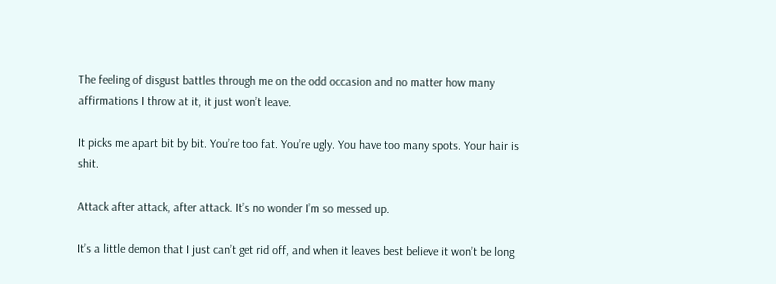The feeling of disgust battles through me on the odd occasion and no matter how many affirmations I throw at it, it just won’t leave.

It picks me apart bit by bit. You’re too fat. You’re ugly. You have too many spots. Your hair is shit.

Attack after attack, after attack. It’s no wonder I’m so messed up.

It’s a little demon that I just can’t get rid off, and when it leaves best believe it won’t be long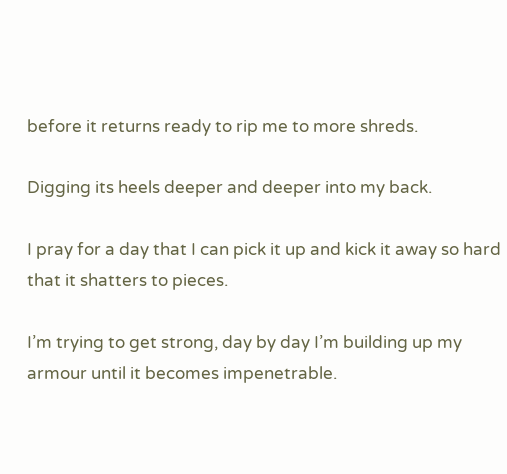before it returns ready to rip me to more shreds.

Digging its heels deeper and deeper into my back.

I pray for a day that I can pick it up and kick it away so hard that it shatters to pieces.

I’m trying to get strong, day by day I’m building up my armour until it becomes impenetrable.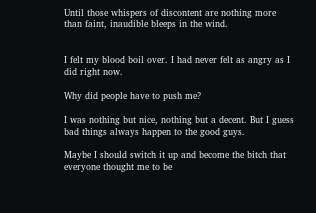Until those whispers of discontent are nothing more than faint, inaudible bleeps in the wind.


I felt my blood boil over. I had never felt as angry as I did right now.

Why did people have to push me?

I was nothing but nice, nothing but a decent. But I guess bad things always happen to the good guys.

Maybe I should switch it up and become the bitch that everyone thought me to be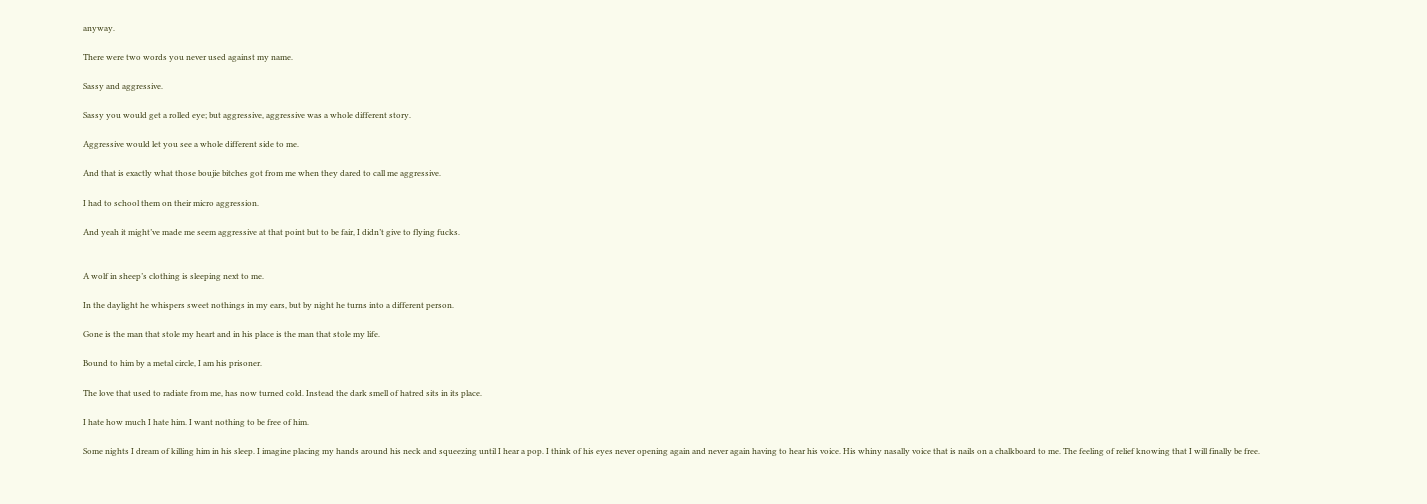anyway.

There were two words you never used against my name.

Sassy and aggressive.

Sassy you would get a rolled eye; but aggressive, aggressive was a whole different story.

Aggressive would let you see a whole different side to me.

And that is exactly what those boujie bitches got from me when they dared to call me aggressive.

I had to school them on their micro aggression.

And yeah it might’ve made me seem aggressive at that point but to be fair, I didn’t give to flying fucks.


A wolf in sheep’s clothing is sleeping next to me.

In the daylight he whispers sweet nothings in my ears, but by night he turns into a different person.

Gone is the man that stole my heart and in his place is the man that stole my life.

Bound to him by a metal circle, I am his prisoner.

The love that used to radiate from me, has now turned cold. Instead the dark smell of hatred sits in its place.

I hate how much I hate him. I want nothing to be free of him.

Some nights I dream of killing him in his sleep. I imagine placing my hands around his neck and squeezing until I hear a pop. I think of his eyes never opening again and never again having to hear his voice. His whiny nasally voice that is nails on a chalkboard to me. The feeling of relief knowing that I will finally be free.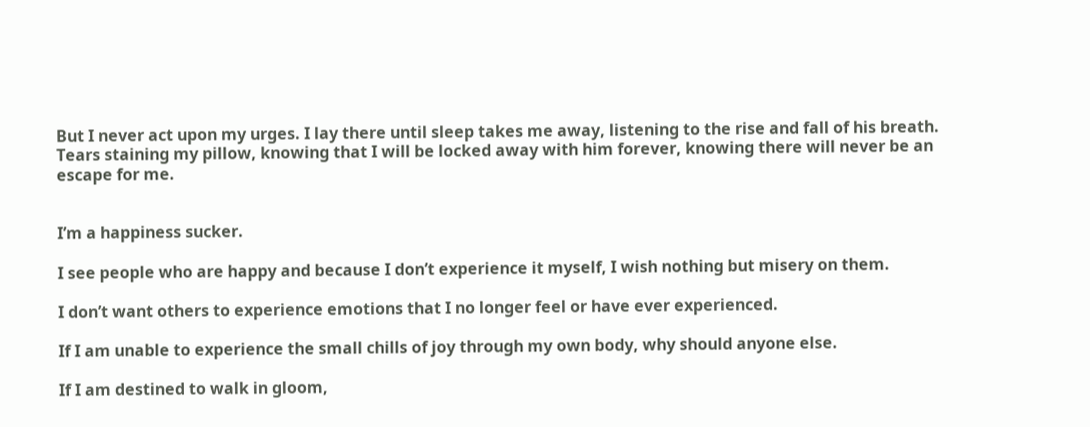But I never act upon my urges. I lay there until sleep takes me away, listening to the rise and fall of his breath. Tears staining my pillow, knowing that I will be locked away with him forever, knowing there will never be an escape for me.


I’m a happiness sucker.

I see people who are happy and because I don’t experience it myself, I wish nothing but misery on them.

I don’t want others to experience emotions that I no longer feel or have ever experienced.

If I am unable to experience the small chills of joy through my own body, why should anyone else.

If I am destined to walk in gloom,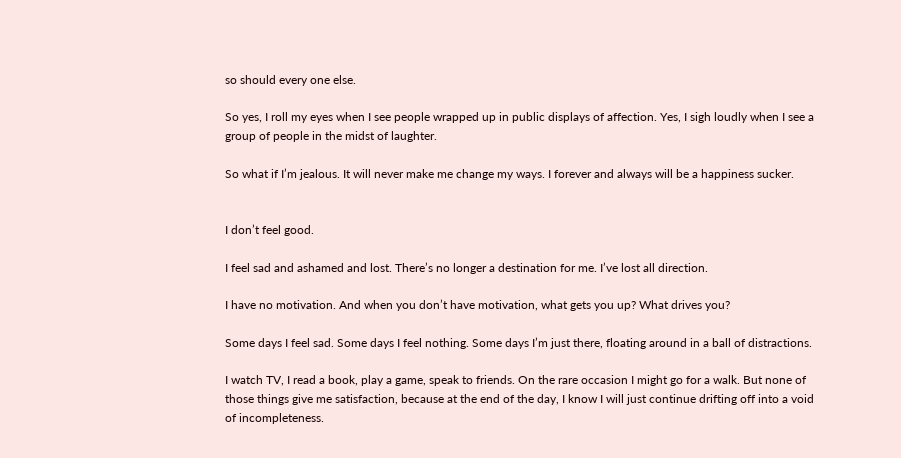so should every one else.

So yes, I roll my eyes when I see people wrapped up in public displays of affection. Yes, I sigh loudly when I see a group of people in the midst of laughter.

So what if I’m jealous. It will never make me change my ways. I forever and always will be a happiness sucker.


I don’t feel good.

I feel sad and ashamed and lost. There’s no longer a destination for me. I’ve lost all direction.

I have no motivation. And when you don’t have motivation, what gets you up? What drives you?

Some days I feel sad. Some days I feel nothing. Some days I’m just there, floating around in a ball of distractions.

I watch TV, I read a book, play a game, speak to friends. On the rare occasion I might go for a walk. But none of those things give me satisfaction, because at the end of the day, I know I will just continue drifting off into a void of incompleteness.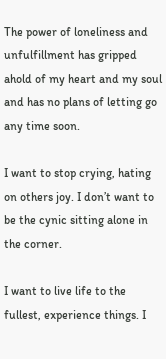The power of loneliness and unfulfillment has gripped ahold of my heart and my soul and has no plans of letting go any time soon.

I want to stop crying, hating on others joy. I don’t want to be the cynic sitting alone in the corner.

I want to live life to the fullest, experience things. I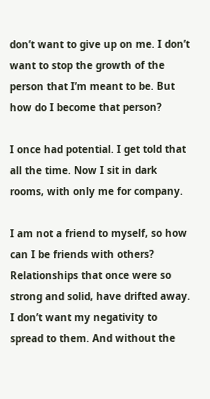don’t want to give up on me. I don’t want to stop the growth of the person that I’m meant to be. But how do I become that person?

I once had potential. I get told that all the time. Now I sit in dark rooms, with only me for company.

I am not a friend to myself, so how can I be friends with others? Relationships that once were so strong and solid, have drifted away. I don’t want my negativity to spread to them. And without the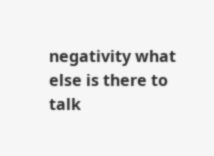negativity what else is there to talk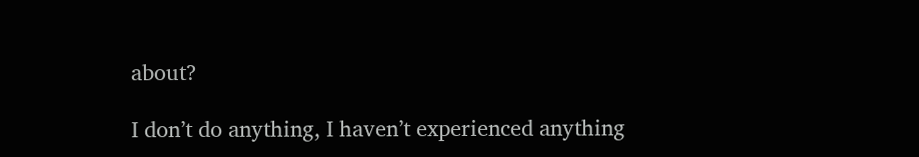about?

I don’t do anything, I haven’t experienced anything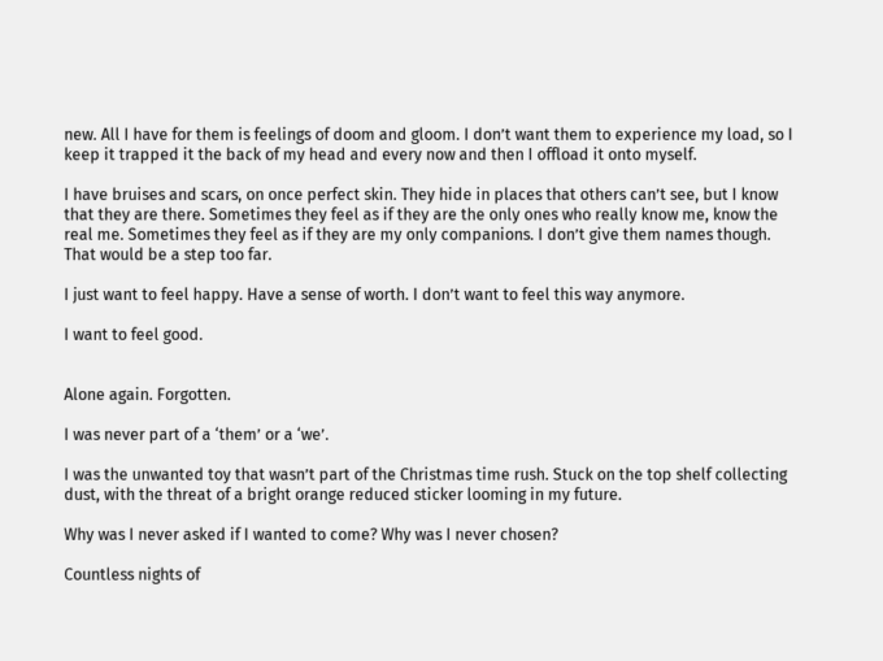new. All I have for them is feelings of doom and gloom. I don’t want them to experience my load, so I keep it trapped it the back of my head and every now and then I offload it onto myself.

I have bruises and scars, on once perfect skin. They hide in places that others can’t see, but I know that they are there. Sometimes they feel as if they are the only ones who really know me, know the real me. Sometimes they feel as if they are my only companions. I don’t give them names though. That would be a step too far.

I just want to feel happy. Have a sense of worth. I don’t want to feel this way anymore.

I want to feel good.


Alone again. Forgotten.

I was never part of a ‘them’ or a ‘we’.

I was the unwanted toy that wasn’t part of the Christmas time rush. Stuck on the top shelf collecting dust, with the threat of a bright orange reduced sticker looming in my future.

Why was I never asked if I wanted to come? Why was I never chosen?

Countless nights of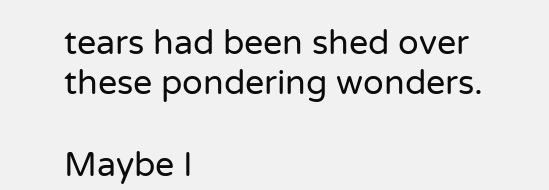tears had been shed over these pondering wonders.

Maybe I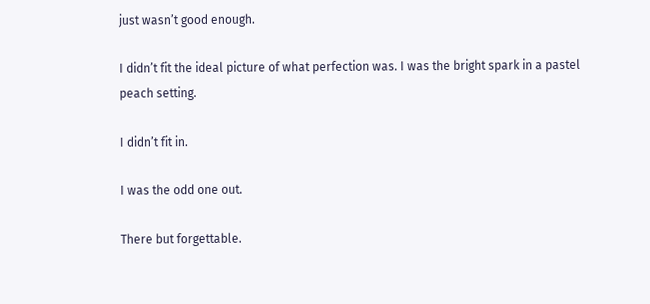just wasn’t good enough.

I didn’t fit the ideal picture of what perfection was. I was the bright spark in a pastel peach setting.

I didn’t fit in.

I was the odd one out.

There but forgettable.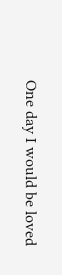One day I would be loved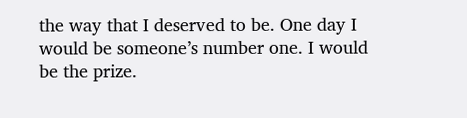the way that I deserved to be. One day I would be someone’s number one. I would be the prize.